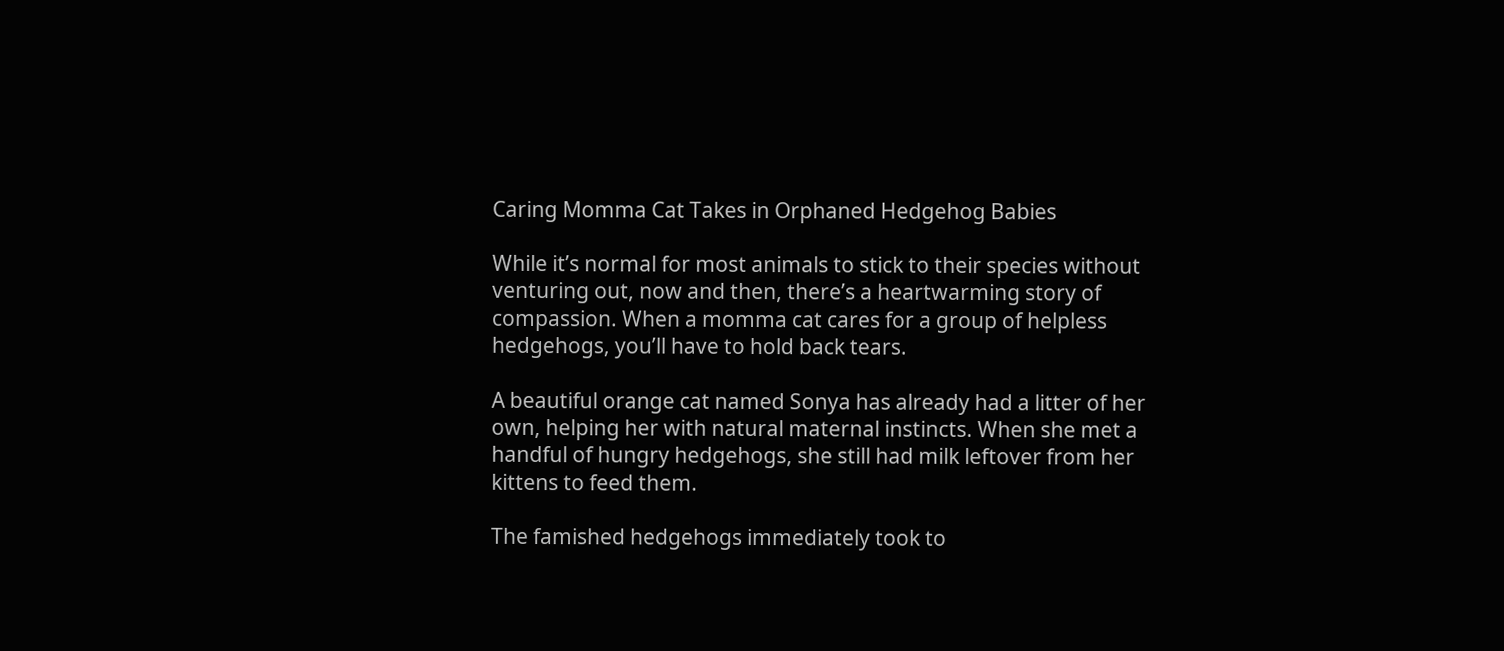Caring Momma Cat Takes in Orphaned Hedgehog Babies

While it’s normal for most animals to stick to their species without venturing out, now and then, there’s a heartwarming story of compassion. When a momma cat cares for a group of helpless hedgehogs, you’ll have to hold back tears.

A beautiful orange cat named Sonya has already had a litter of her own, helping her with natural maternal instincts. When she met a handful of hungry hedgehogs, she still had milk leftover from her kittens to feed them.

The famished hedgehogs immediately took to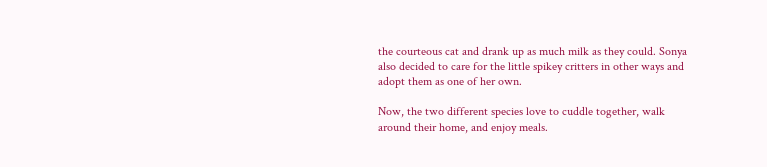the courteous cat and drank up as much milk as they could. Sonya also decided to care for the little spikey critters in other ways and adopt them as one of her own.

Now, the two different species love to cuddle together, walk around their home, and enjoy meals.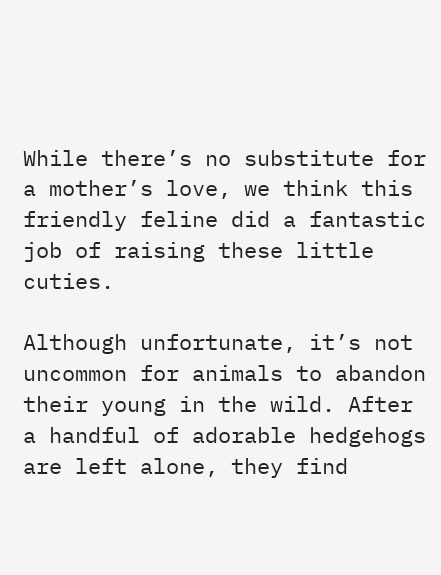While there’s no substitute for a mother’s love, we think this friendly feline did a fantastic job of raising these little cuties.

Although unfortunate, it’s not uncommon for animals to abandon their young in the wild. After a handful of adorable hedgehogs are left alone, they find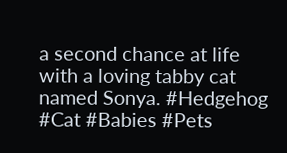a second chance at life with a loving tabby cat named Sonya. #Hedgehog #Cat #Babies #Pets